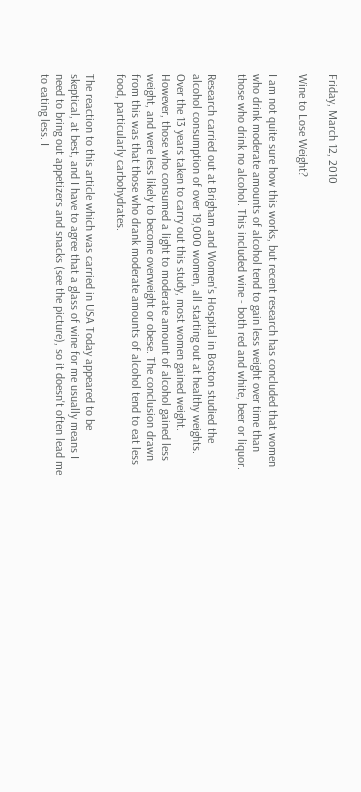Friday, March 12, 2010

Wine to Lose Weight?

I am not quite sure how this works, but recent research has concluded that women who drink moderate amounts of alcohol tend to gain less weight over time than those who drink no alcohol. This included wine - both red and white, beer or liquor.

Research carried out at Brigham and Women's Hospital in Boston studied the alcohol consumption of over 19,000 women, all starting out at healthy weights. Over the 13 years taken to carry out this study, most women gained weight. However, those who consumed a light to moderate amount of alcohol gained less weight, and were less likely to become overweight or obese. The conclusion drawn from this was that those who drank moderate amounts of alcohol tend to eat less food, particularly carbohydrates.

The reaction to this article which was carried in USA Today appeared to be skeptical, at best, and I have to agree that a glass of wine for me usually means I need to bring out appetizers and snacks (see the picture), so it doesn't often lead me to eating less. I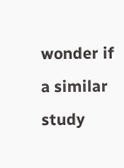wonder if a similar study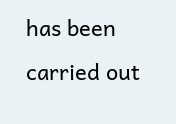has been carried out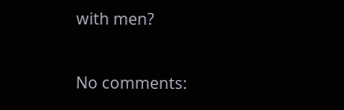with men?

No comments: